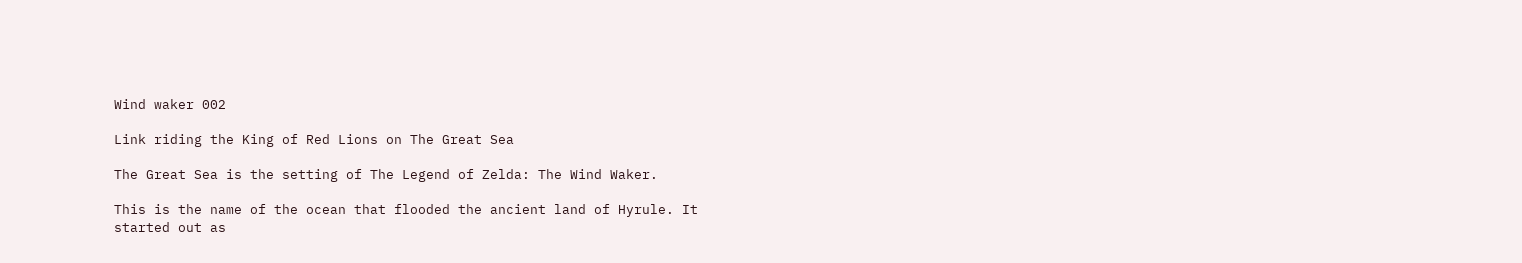Wind waker 002

Link riding the King of Red Lions on The Great Sea

The Great Sea is the setting of The Legend of Zelda: The Wind Waker.

This is the name of the ocean that flooded the ancient land of Hyrule. It started out as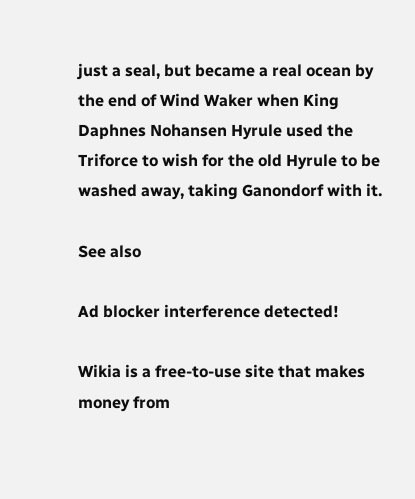just a seal, but became a real ocean by the end of Wind Waker when King Daphnes Nohansen Hyrule used the Triforce to wish for the old Hyrule to be washed away, taking Ganondorf with it.

See also

Ad blocker interference detected!

Wikia is a free-to-use site that makes money from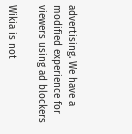advertising. We have a modified experience for viewers using ad blockers

Wikia is not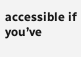accessible if you’ve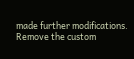made further modifications. Remove the custom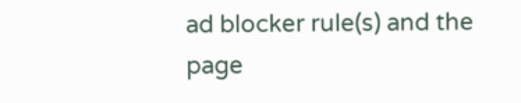ad blocker rule(s) and the page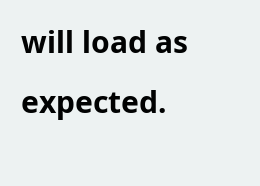will load as expected.